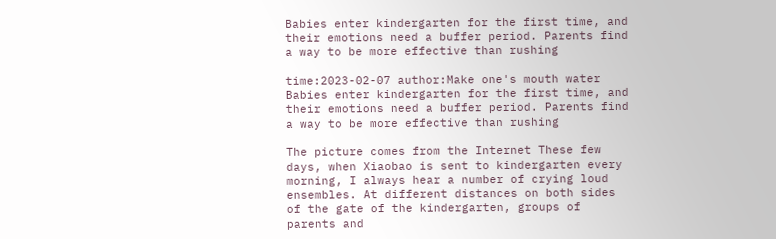Babies enter kindergarten for the first time, and their emotions need a buffer period. Parents find a way to be more effective than rushing

time:2023-02-07 author:Make one's mouth water
Babies enter kindergarten for the first time, and their emotions need a buffer period. Parents find a way to be more effective than rushing

The picture comes from the Internet These few days, when Xiaobao is sent to kindergarten every morning, I always hear a number of crying loud ensembles. At different distances on both sides of the gate of the kindergarten, groups of parents and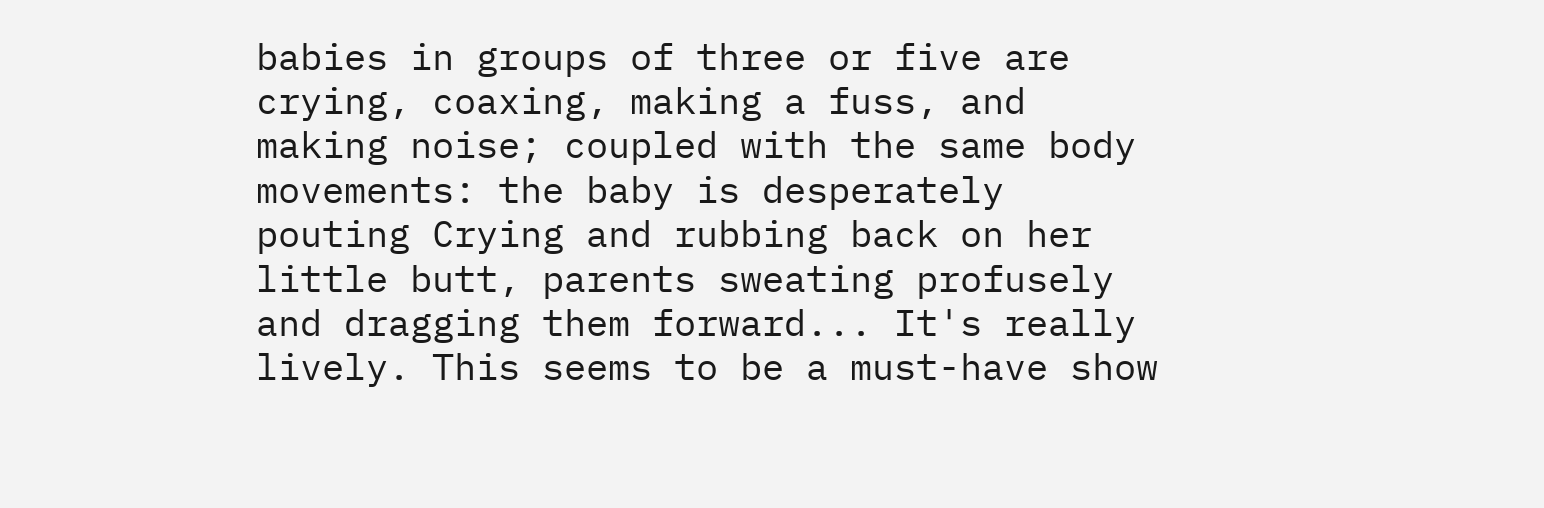babies in groups of three or five are crying, coaxing, making a fuss, and making noise; coupled with the same body movements: the baby is desperately pouting Crying and rubbing back on her little butt, parents sweating profusely and dragging them forward... It's really lively. This seems to be a must-have show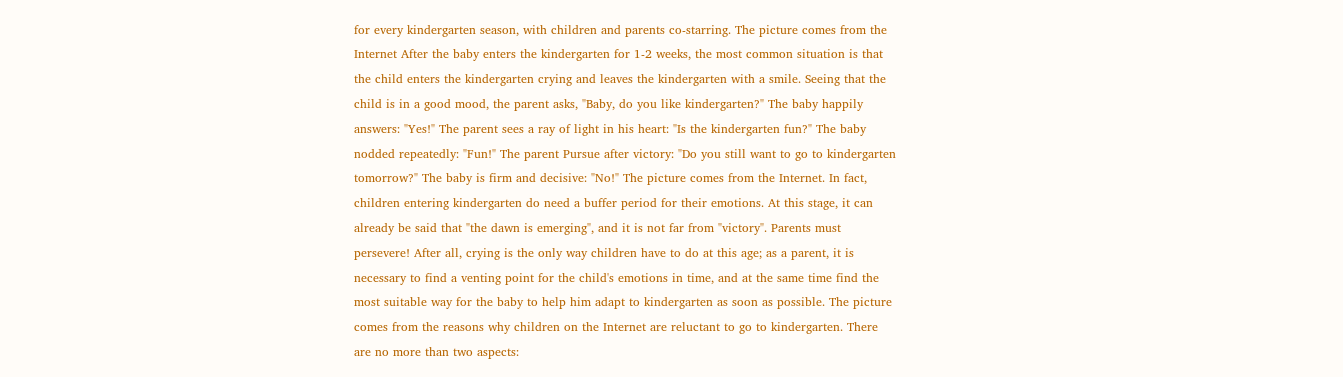for every kindergarten season, with children and parents co-starring. The picture comes from the Internet After the baby enters the kindergarten for 1-2 weeks, the most common situation is that the child enters the kindergarten crying and leaves the kindergarten with a smile. Seeing that the child is in a good mood, the parent asks, "Baby, do you like kindergarten?" The baby happily answers: "Yes!" The parent sees a ray of light in his heart: "Is the kindergarten fun?" The baby nodded repeatedly: "Fun!" The parent Pursue after victory: "Do you still want to go to kindergarten tomorrow?" The baby is firm and decisive: "No!" The picture comes from the Internet. In fact, children entering kindergarten do need a buffer period for their emotions. At this stage, it can already be said that "the dawn is emerging", and it is not far from "victory". Parents must persevere! After all, crying is the only way children have to do at this age; as a parent, it is necessary to find a venting point for the child's emotions in time, and at the same time find the most suitable way for the baby to help him adapt to kindergarten as soon as possible. The picture comes from the reasons why children on the Internet are reluctant to go to kindergarten. There are no more than two aspects: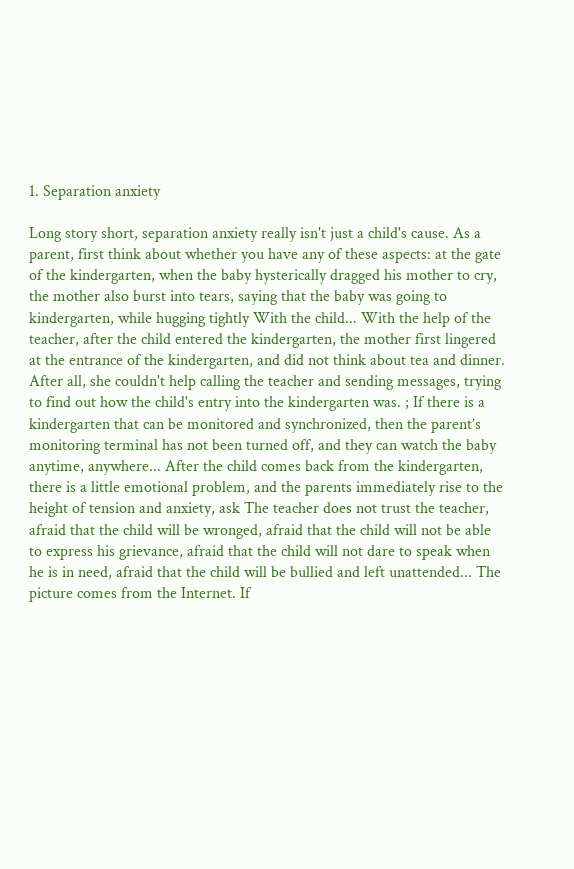1. Separation anxiety

Long story short, separation anxiety really isn't just a child's cause. As a parent, first think about whether you have any of these aspects: at the gate of the kindergarten, when the baby hysterically dragged his mother to cry, the mother also burst into tears, saying that the baby was going to kindergarten, while hugging tightly With the child... With the help of the teacher, after the child entered the kindergarten, the mother first lingered at the entrance of the kindergarten, and did not think about tea and dinner. After all, she couldn't help calling the teacher and sending messages, trying to find out how the child's entry into the kindergarten was. ; If there is a kindergarten that can be monitored and synchronized, then the parent’s monitoring terminal has not been turned off, and they can watch the baby anytime, anywhere... After the child comes back from the kindergarten, there is a little emotional problem, and the parents immediately rise to the height of tension and anxiety, ask The teacher does not trust the teacher, afraid that the child will be wronged, afraid that the child will not be able to express his grievance, afraid that the child will not dare to speak when he is in need, afraid that the child will be bullied and left unattended... The picture comes from the Internet. If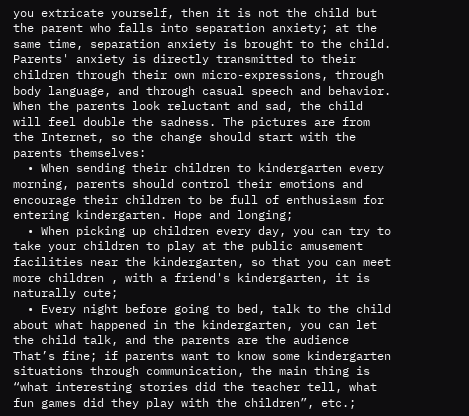you extricate yourself, then it is not the child but the parent who falls into separation anxiety; at the same time, separation anxiety is brought to the child. Parents' anxiety is directly transmitted to their children through their own micro-expressions, through body language, and through casual speech and behavior. When the parents look reluctant and sad, the child will feel double the sadness. The pictures are from the Internet, so the change should start with the parents themselves:
  • When sending their children to kindergarten every morning, parents should control their emotions and encourage their children to be full of enthusiasm for entering kindergarten. Hope and longing;
  • When picking up children every day, you can try to take your children to play at the public amusement facilities near the kindergarten, so that you can meet more children , with a friend's kindergarten, it is naturally cute;
  • Every night before going to bed, talk to the child about what happened in the kindergarten, you can let the child talk, and the parents are the audience That’s fine; if parents want to know some kindergarten situations through communication, the main thing is “what interesting stories did the teacher tell, what fun games did they play with the children”, etc.;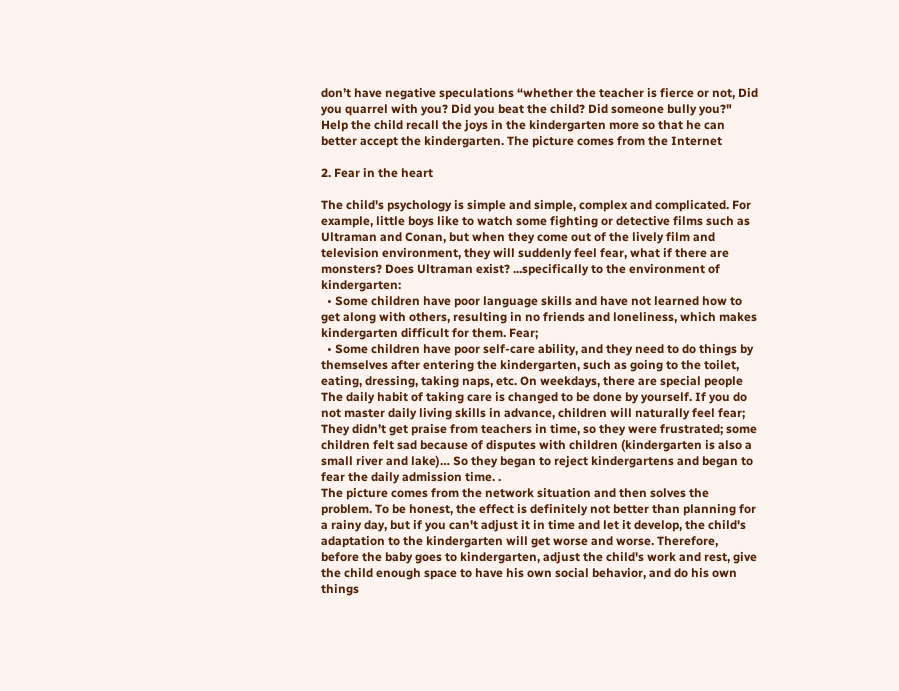don’t have negative speculations “whether the teacher is fierce or not, Did you quarrel with you? Did you beat the child? Did someone bully you?"
Help the child recall the joys in the kindergarten more so that he can better accept the kindergarten. The picture comes from the Internet

2. Fear in the heart

The child's psychology is simple and simple, complex and complicated. For example, little boys like to watch some fighting or detective films such as Ultraman and Conan, but when they come out of the lively film and television environment, they will suddenly feel fear, what if there are monsters? Does Ultraman exist? ...specifically to the environment of kindergarten:
  • Some children have poor language skills and have not learned how to get along with others, resulting in no friends and loneliness, which makes kindergarten difficult for them. Fear;
  • Some children have poor self-care ability, and they need to do things by themselves after entering the kindergarten, such as going to the toilet, eating, dressing, taking naps, etc. On weekdays, there are special people The daily habit of taking care is changed to be done by yourself. If you do not master daily living skills in advance, children will naturally feel fear; They didn’t get praise from teachers in time, so they were frustrated; some children felt sad because of disputes with children (kindergarten is also a small river and lake)… So they began to reject kindergartens and began to fear the daily admission time. .
The picture comes from the network situation and then solves the problem. To be honest, the effect is definitely not better than planning for a rainy day, but if you can't adjust it in time and let it develop, the child's adaptation to the kindergarten will get worse and worse. Therefore, before the baby goes to kindergarten, adjust the child's work and rest, give the child enough space to have his own social behavior, and do his own things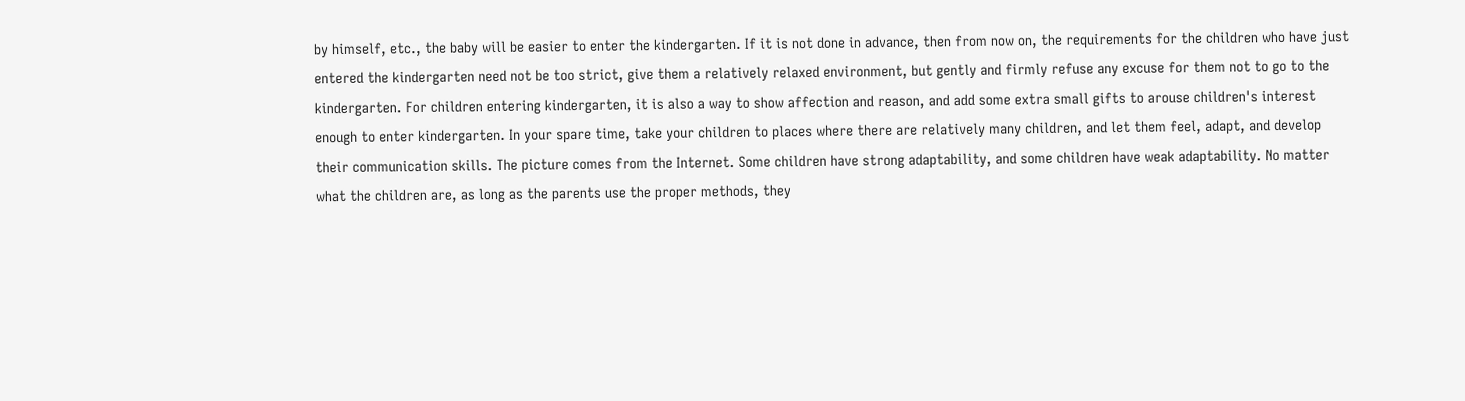by himself, etc., the baby will be easier to enter the kindergarten. If it is not done in advance, then from now on, the requirements for the children who have just entered the kindergarten need not be too strict, give them a relatively relaxed environment, but gently and firmly refuse any excuse for them not to go to the kindergarten. For children entering kindergarten, it is also a way to show affection and reason, and add some extra small gifts to arouse children's interest enough to enter kindergarten. In your spare time, take your children to places where there are relatively many children, and let them feel, adapt, and develop their communication skills. The picture comes from the Internet. Some children have strong adaptability, and some children have weak adaptability. No matter what the children are, as long as the parents use the proper methods, they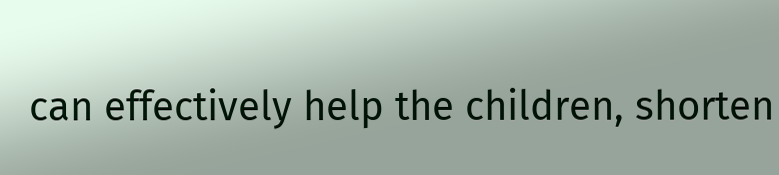can effectively help the children, shorten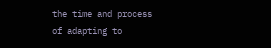the time and process of adapting to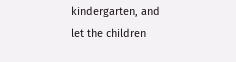kindergarten, and let the children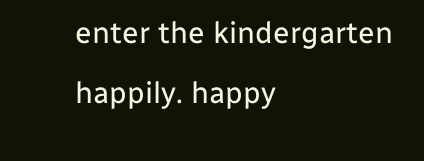enter the kindergarten happily. happy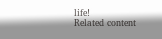life!
Related content